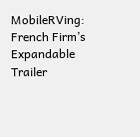MobileRVing: French Firm’s Expandable Trailer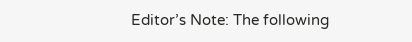Editor’s Note: The following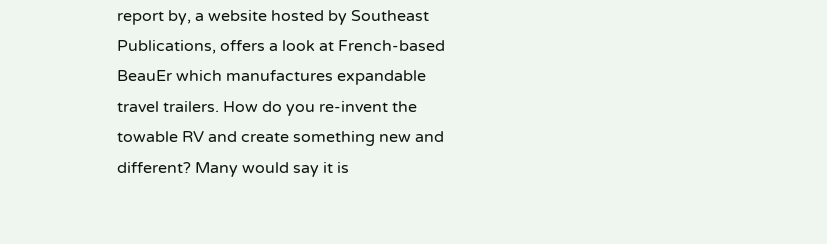report by, a website hosted by Southeast Publications, offers a look at French-based BeauEr which manufactures expandable travel trailers. How do you re-invent the towable RV and create something new and different? Many would say it is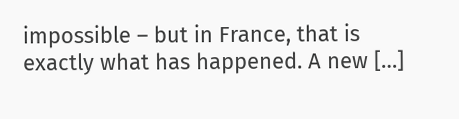impossible – but in France, that is exactly what has happened. A new […]